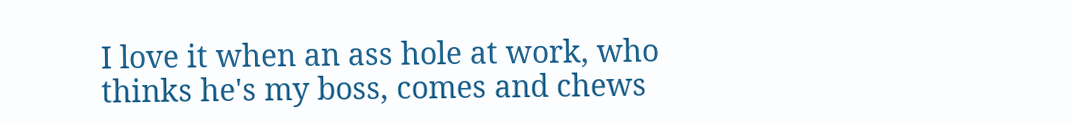I love it when an ass hole at work, who thinks he's my boss, comes and chews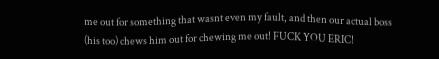me out for something that wasnt even my fault, and then our actual boss (his too) chews him out for chewing me out! FUCK YOU ERIC!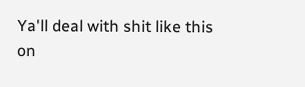Ya'll deal with shit like this on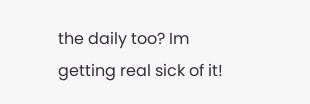the daily too? Im getting real sick of it!